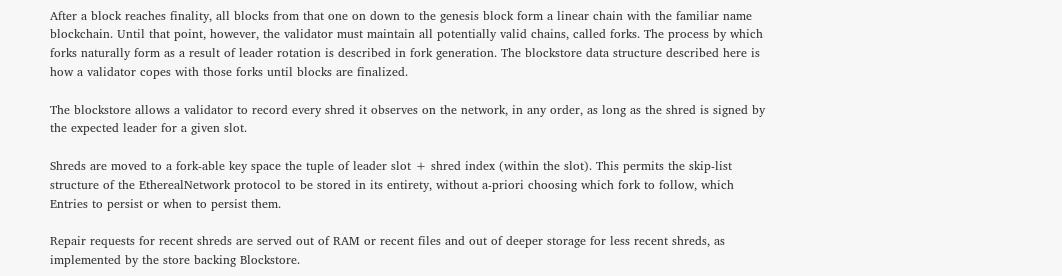After a block reaches finality, all blocks from that one on down to the genesis block form a linear chain with the familiar name blockchain. Until that point, however, the validator must maintain all potentially valid chains, called forks. The process by which forks naturally form as a result of leader rotation is described in fork generation. The blockstore data structure described here is how a validator copes with those forks until blocks are finalized.

The blockstore allows a validator to record every shred it observes on the network, in any order, as long as the shred is signed by the expected leader for a given slot.

Shreds are moved to a fork-able key space the tuple of leader slot + shred index (within the slot). This permits the skip-list structure of the EtherealNetwork protocol to be stored in its entirety, without a-priori choosing which fork to follow, which Entries to persist or when to persist them.

Repair requests for recent shreds are served out of RAM or recent files and out of deeper storage for less recent shreds, as implemented by the store backing Blockstore.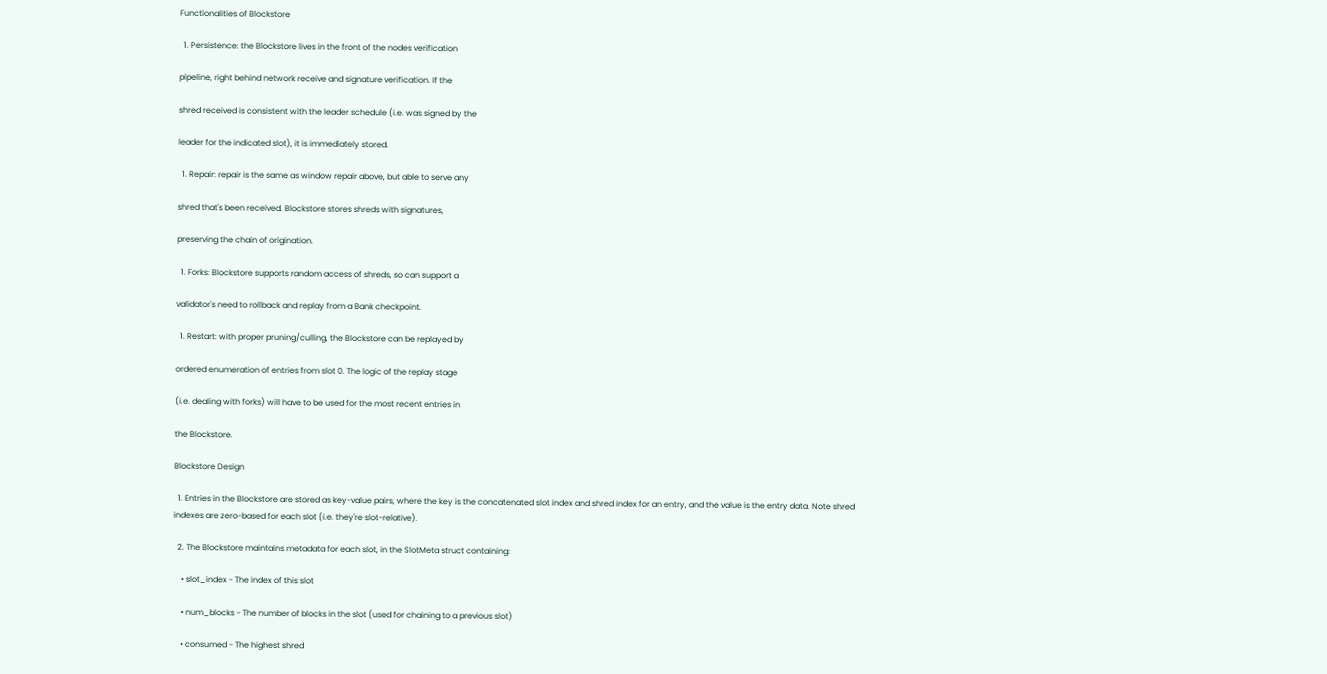Functionalities of Blockstore

  1. Persistence: the Blockstore lives in the front of the nodes verification

pipeline, right behind network receive and signature verification. If the

shred received is consistent with the leader schedule (i.e. was signed by the

leader for the indicated slot), it is immediately stored.

  1. Repair: repair is the same as window repair above, but able to serve any

shred that's been received. Blockstore stores shreds with signatures,

preserving the chain of origination.

  1. Forks: Blockstore supports random access of shreds, so can support a

validator's need to rollback and replay from a Bank checkpoint.

  1. Restart: with proper pruning/culling, the Blockstore can be replayed by

ordered enumeration of entries from slot 0. The logic of the replay stage

(i.e. dealing with forks) will have to be used for the most recent entries in

the Blockstore.

Blockstore Design

  1. Entries in the Blockstore are stored as key-value pairs, where the key is the concatenated slot index and shred index for an entry, and the value is the entry data. Note shred indexes are zero-based for each slot (i.e. they're slot-relative).

  2. The Blockstore maintains metadata for each slot, in the SlotMeta struct containing:

    • slot_index - The index of this slot

    • num_blocks - The number of blocks in the slot (used for chaining to a previous slot)

    • consumed - The highest shred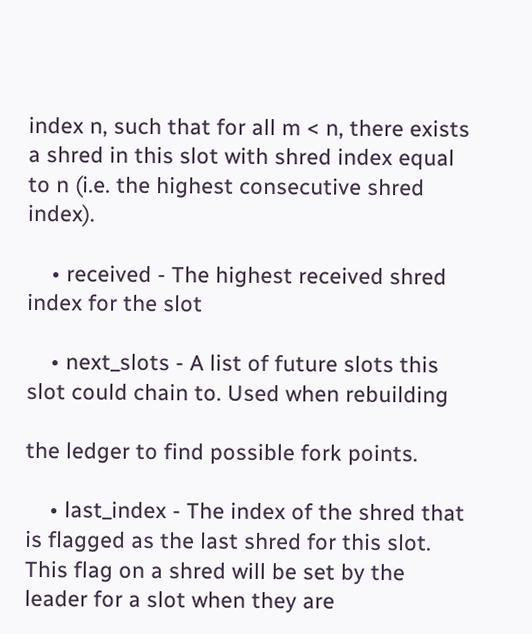index n, such that for all m < n, there exists a shred in this slot with shred index equal to n (i.e. the highest consecutive shred index).

    • received - The highest received shred index for the slot

    • next_slots - A list of future slots this slot could chain to. Used when rebuilding

the ledger to find possible fork points.

    • last_index - The index of the shred that is flagged as the last shred for this slot. This flag on a shred will be set by the leader for a slot when they are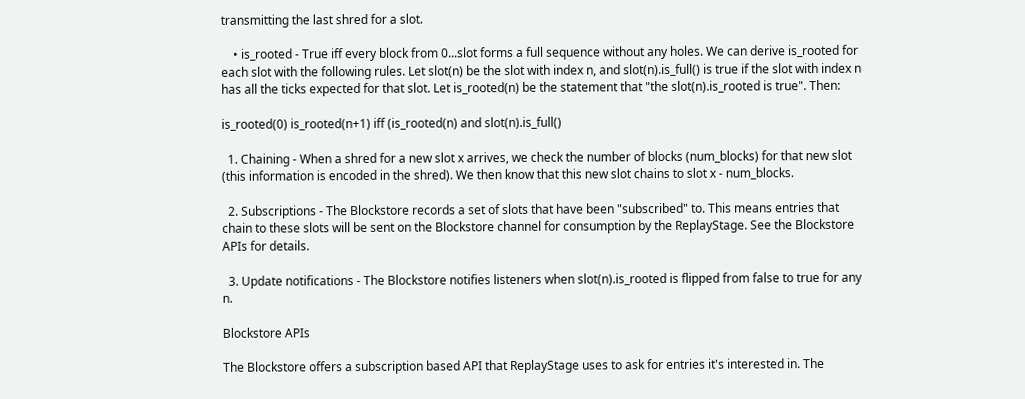transmitting the last shred for a slot.

    • is_rooted - True iff every block from 0...slot forms a full sequence without any holes. We can derive is_rooted for each slot with the following rules. Let slot(n) be the slot with index n, and slot(n).is_full() is true if the slot with index n has all the ticks expected for that slot. Let is_rooted(n) be the statement that "the slot(n).is_rooted is true". Then:

is_rooted(0) is_rooted(n+1) iff (is_rooted(n) and slot(n).is_full()

  1. Chaining - When a shred for a new slot x arrives, we check the number of blocks (num_blocks) for that new slot (this information is encoded in the shred). We then know that this new slot chains to slot x - num_blocks.

  2. Subscriptions - The Blockstore records a set of slots that have been "subscribed" to. This means entries that chain to these slots will be sent on the Blockstore channel for consumption by the ReplayStage. See the Blockstore APIs for details.

  3. Update notifications - The Blockstore notifies listeners when slot(n).is_rooted is flipped from false to true for any n.

Blockstore APIs

The Blockstore offers a subscription based API that ReplayStage uses to ask for entries it's interested in. The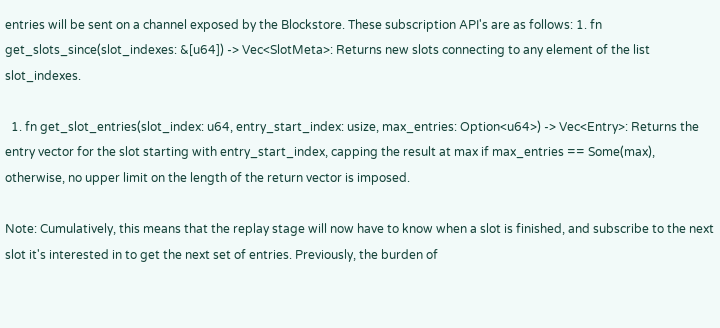entries will be sent on a channel exposed by the Blockstore. These subscription API's are as follows: 1. fn get_slots_since(slot_indexes: &[u64]) -> Vec<SlotMeta>: Returns new slots connecting to any element of the list slot_indexes.

  1. fn get_slot_entries(slot_index: u64, entry_start_index: usize, max_entries: Option<u64>) -> Vec<Entry>: Returns the entry vector for the slot starting with entry_start_index, capping the result at max if max_entries == Some(max), otherwise, no upper limit on the length of the return vector is imposed.

Note: Cumulatively, this means that the replay stage will now have to know when a slot is finished, and subscribe to the next slot it's interested in to get the next set of entries. Previously, the burden of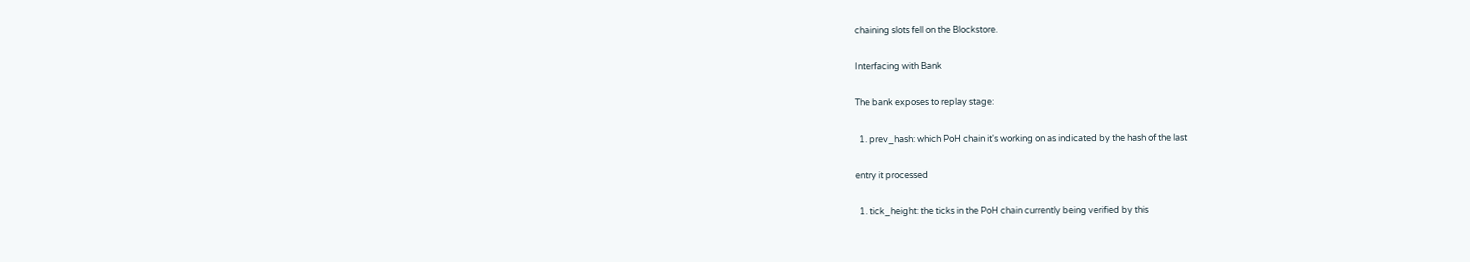chaining slots fell on the Blockstore.

Interfacing with Bank

The bank exposes to replay stage:

  1. prev_hash: which PoH chain it's working on as indicated by the hash of the last

entry it processed

  1. tick_height: the ticks in the PoH chain currently being verified by this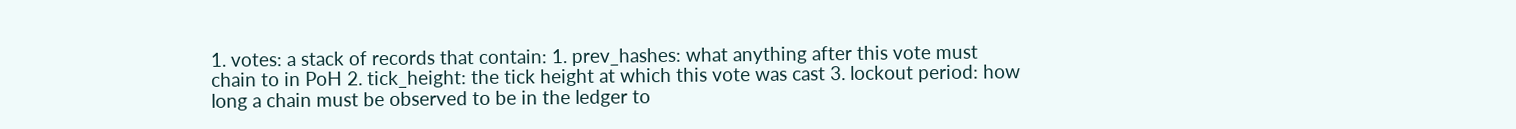1. votes: a stack of records that contain: 1. prev_hashes: what anything after this vote must chain to in PoH 2. tick_height: the tick height at which this vote was cast 3. lockout period: how long a chain must be observed to be in the ledger to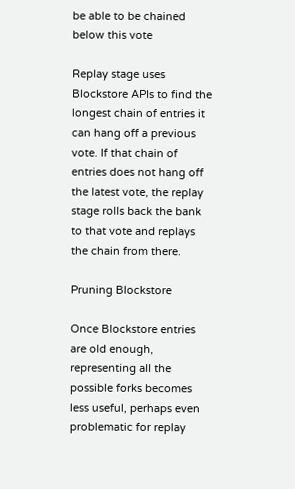be able to be chained below this vote

Replay stage uses Blockstore APIs to find the longest chain of entries it can hang off a previous vote. If that chain of entries does not hang off the latest vote, the replay stage rolls back the bank to that vote and replays the chain from there.

Pruning Blockstore

Once Blockstore entries are old enough, representing all the possible forks becomes less useful, perhaps even problematic for replay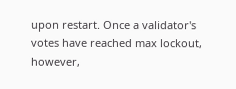upon restart. Once a validator's votes have reached max lockout, however,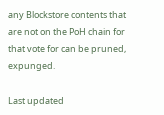any Blockstore contents that are not on the PoH chain for that vote for can be pruned, expunged.

Last updated